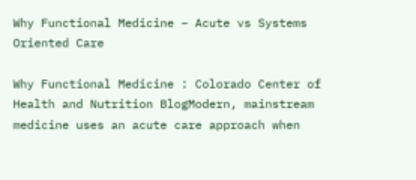Why Functional Medicine – Acute vs Systems Oriented Care

Why Functional Medicine : Colorado Center of Health and Nutrition BlogModern, mainstream medicine uses an acute care approach when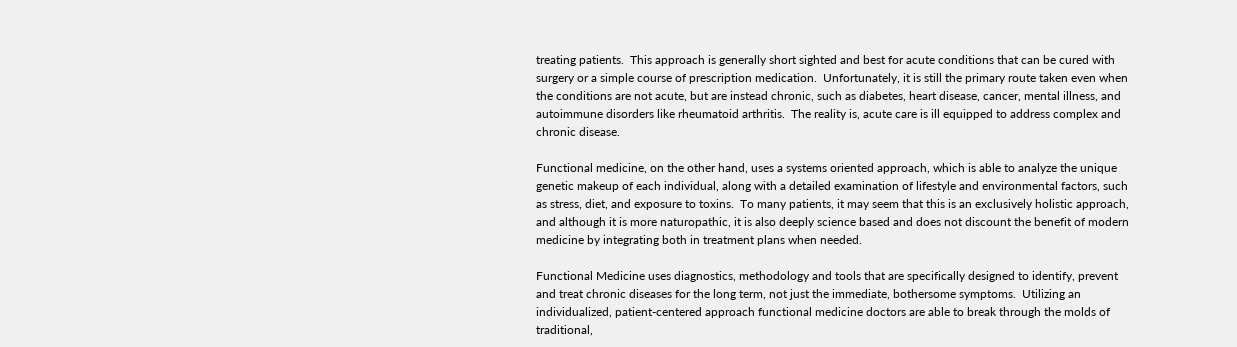treating patients.  This approach is generally short sighted and best for acute conditions that can be cured with surgery or a simple course of prescription medication.  Unfortunately, it is still the primary route taken even when the conditions are not acute, but are instead chronic, such as diabetes, heart disease, cancer, mental illness, and autoimmune disorders like rheumatoid arthritis.  The reality is, acute care is ill equipped to address complex and chronic disease.

Functional medicine, on the other hand, uses a systems oriented approach, which is able to analyze the unique genetic makeup of each individual, along with a detailed examination of lifestyle and environmental factors, such as stress, diet, and exposure to toxins.  To many patients, it may seem that this is an exclusively holistic approach, and although it is more naturopathic, it is also deeply science based and does not discount the benefit of modern medicine by integrating both in treatment plans when needed.

Functional Medicine uses diagnostics, methodology and tools that are specifically designed to identify, prevent and treat chronic diseases for the long term, not just the immediate, bothersome symptoms.  Utilizing an individualized, patient-centered approach functional medicine doctors are able to break through the molds of traditional,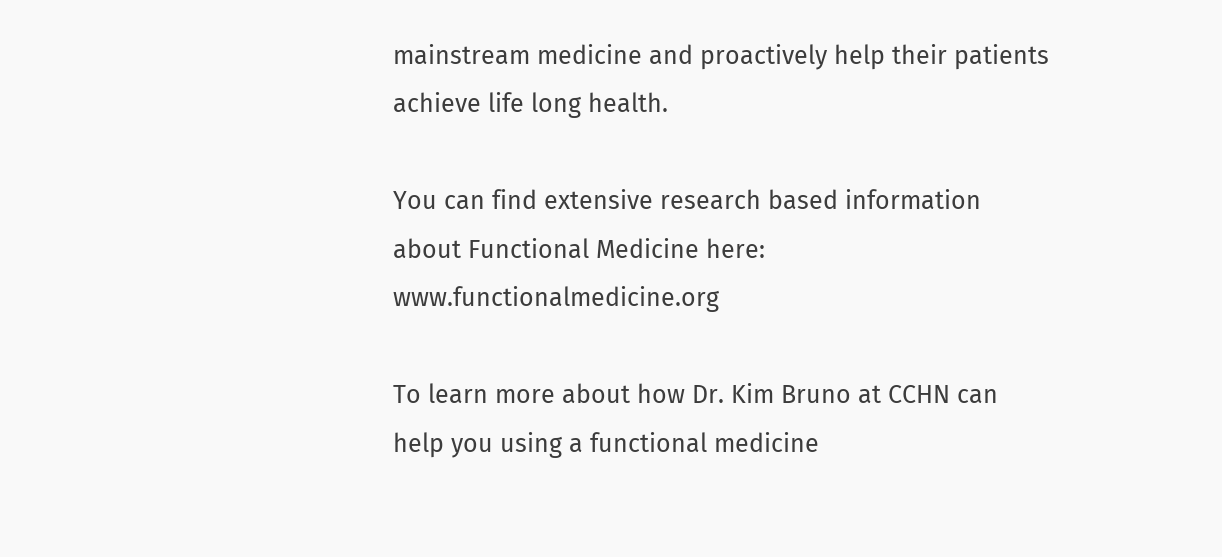mainstream medicine and proactively help their patients achieve life long health.

You can find extensive research based information about Functional Medicine here: www.functionalmedicine.org

To learn more about how Dr. Kim Bruno at CCHN can help you using a functional medicine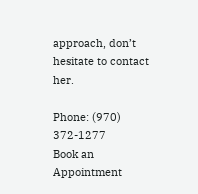approach, don’t hesitate to contact her.

Phone: (970) 372-1277
Book an Appointment